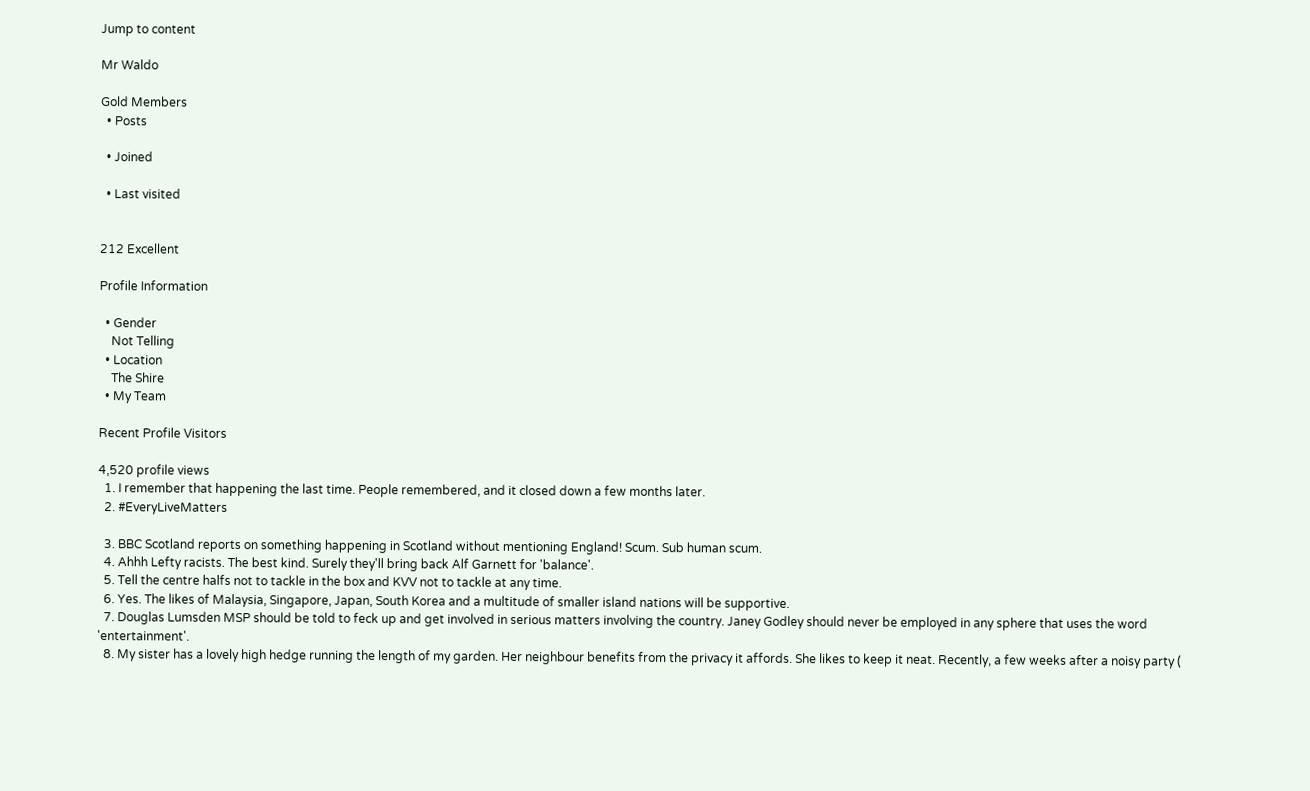Jump to content

Mr Waldo

Gold Members
  • Posts

  • Joined

  • Last visited


212 Excellent

Profile Information

  • Gender
    Not Telling
  • Location
    The Shire
  • My Team

Recent Profile Visitors

4,520 profile views
  1. I remember that happening the last time. People remembered, and it closed down a few months later.
  2. #EveryLiveMatters

  3. BBC Scotland reports on something happening in Scotland without mentioning England! Scum. Sub human scum.
  4. Ahhh Lefty racists. The best kind. Surely they'll bring back Alf Garnett for 'balance'.
  5. Tell the centre halfs not to tackle in the box and KVV not to tackle at any time.
  6. Yes. The likes of Malaysia, Singapore, Japan, South Korea and a multitude of smaller island nations will be supportive.
  7. Douglas Lumsden MSP should be told to feck up and get involved in serious matters involving the country. Janey Godley should never be employed in any sphere that uses the word 'entertainment'.
  8. My sister has a lovely high hedge running the length of my garden. Her neighbour benefits from the privacy it affords. She likes to keep it neat. Recently, a few weeks after a noisy party (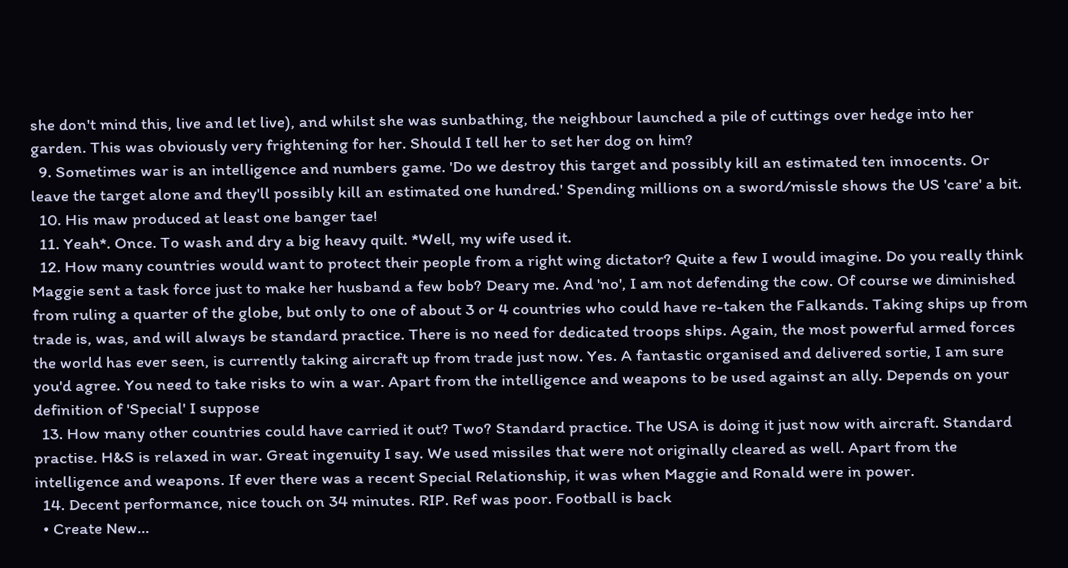she don't mind this, live and let live), and whilst she was sunbathing, the neighbour launched a pile of cuttings over hedge into her garden. This was obviously very frightening for her. Should I tell her to set her dog on him?
  9. Sometimes war is an intelligence and numbers game. 'Do we destroy this target and possibly kill an estimated ten innocents. Or leave the target alone and they'll possibly kill an estimated one hundred.' Spending millions on a sword/missle shows the US 'care' a bit.
  10. His maw produced at least one banger tae!
  11. Yeah*. Once. To wash and dry a big heavy quilt. *Well, my wife used it.
  12. How many countries would want to protect their people from a right wing dictator? Quite a few I would imagine. Do you really think Maggie sent a task force just to make her husband a few bob? Deary me. And 'no', I am not defending the cow. Of course we diminished from ruling a quarter of the globe, but only to one of about 3 or 4 countries who could have re-taken the Falkands. Taking ships up from trade is, was, and will always be standard practice. There is no need for dedicated troops ships. Again, the most powerful armed forces the world has ever seen, is currently taking aircraft up from trade just now. Yes. A fantastic organised and delivered sortie, I am sure you'd agree. You need to take risks to win a war. Apart from the intelligence and weapons to be used against an ally. Depends on your definition of 'Special' I suppose
  13. How many other countries could have carried it out? Two? Standard practice. The USA is doing it just now with aircraft. Standard practise. H&S is relaxed in war. Great ingenuity I say. We used missiles that were not originally cleared as well. Apart from the intelligence and weapons. If ever there was a recent Special Relationship, it was when Maggie and Ronald were in power.
  14. Decent performance, nice touch on 34 minutes. RIP. Ref was poor. Football is back
  • Create New...